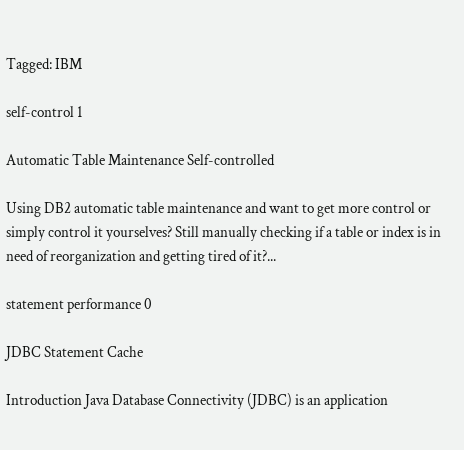Tagged: IBM

self-control 1

Automatic Table Maintenance Self-controlled

Using DB2 automatic table maintenance and want to get more control or simply control it yourselves? Still manually checking if a table or index is in need of reorganization and getting tired of it?...

statement performance 0

JDBC Statement Cache

Introduction Java Database Connectivity (JDBC) is an application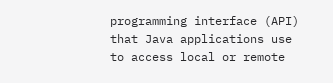programming interface (API) that Java applications use to access local or remote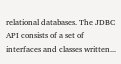relational databases. The JDBC API consists of a set of interfaces and classes written...